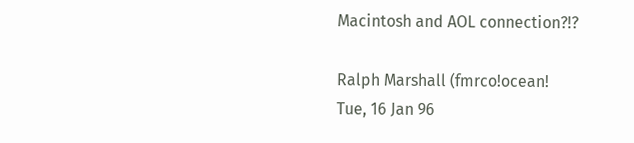Macintosh and AOL connection?!?

Ralph Marshall (fmrco!ocean!
Tue, 16 Jan 96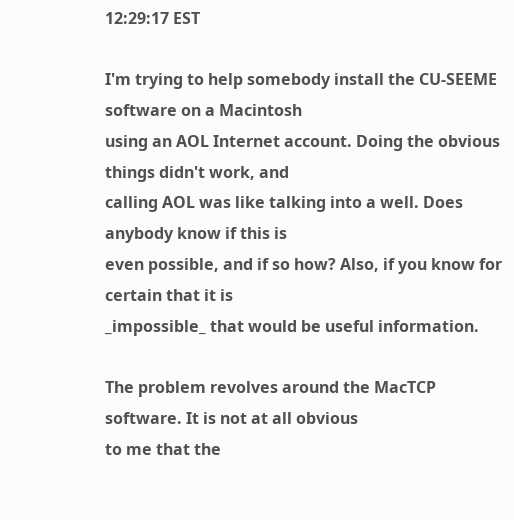12:29:17 EST

I'm trying to help somebody install the CU-SEEME software on a Macintosh
using an AOL Internet account. Doing the obvious things didn't work, and
calling AOL was like talking into a well. Does anybody know if this is
even possible, and if so how? Also, if you know for certain that it is
_impossible_ that would be useful information.

The problem revolves around the MacTCP software. It is not at all obvious
to me that the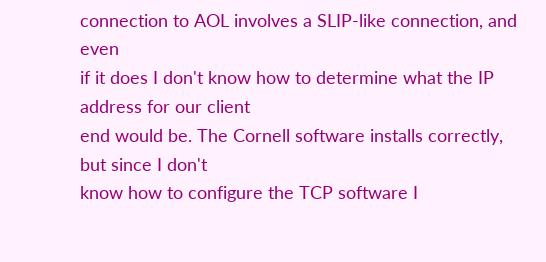connection to AOL involves a SLIP-like connection, and even
if it does I don't know how to determine what the IP address for our client
end would be. The Cornell software installs correctly, but since I don't
know how to configure the TCP software I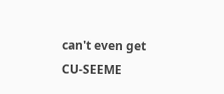can't even get CU-SEEME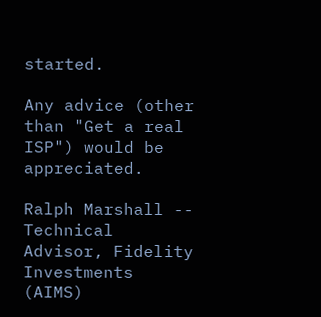started.

Any advice (other than "Get a real ISP") would be appreciated.

Ralph Marshall --
Technical Advisor, Fidelity Investments (AIMS)